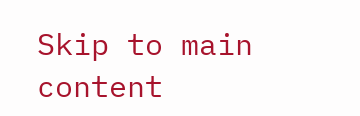Skip to main content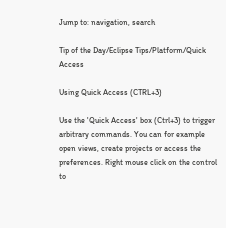Jump to: navigation, search

Tip of the Day/Eclipse Tips/Platform/Quick Access

Using Quick Access (CTRL+3)

Use the 'Quick Access' box (Ctrl+3) to trigger arbitrary commands. You can for example open views, create projects or access the preferences. Right mouse click on the control to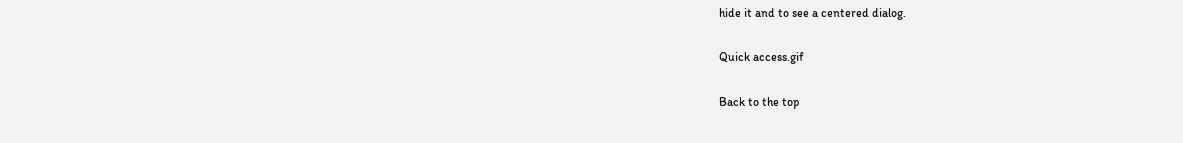hide it and to see a centered dialog.

Quick access.gif

Back to the top